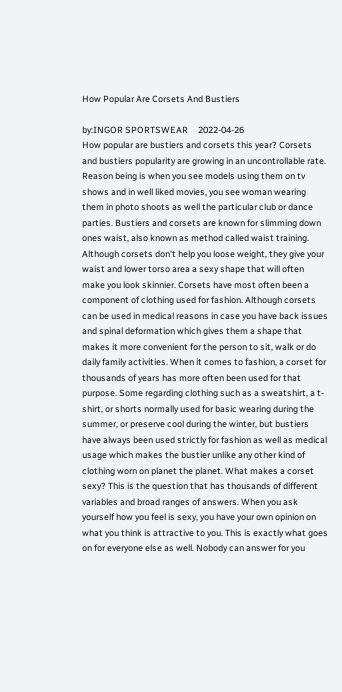How Popular Are Corsets And Bustiers

by:INGOR SPORTSWEAR     2022-04-26
How popular are bustiers and corsets this year? Corsets and bustiers popularity are growing in an uncontrollable rate. Reason being is when you see models using them on tv shows and in well liked movies, you see woman wearing them in photo shoots as well the particular club or dance parties. Bustiers and corsets are known for slimming down ones waist, also known as method called waist training. Although corsets don't help you loose weight, they give your waist and lower torso area a sexy shape that will often make you look skinnier. Corsets have most often been a component of clothing used for fashion. Although corsets can be used in medical reasons in case you have back issues and spinal deformation which gives them a shape that makes it more convenient for the person to sit, walk or do daily family activities. When it comes to fashion, a corset for thousands of years has more often been used for that purpose. Some regarding clothing such as a sweatshirt, a t-shirt, or shorts normally used for basic wearing during the summer, or preserve cool during the winter, but bustiers have always been used strictly for fashion as well as medical usage which makes the bustier unlike any other kind of clothing worn on planet the planet. What makes a corset sexy? This is the question that has thousands of different variables and broad ranges of answers. When you ask yourself how you feel is sexy, you have your own opinion on what you think is attractive to you. This is exactly what goes on for everyone else as well. Nobody can answer for you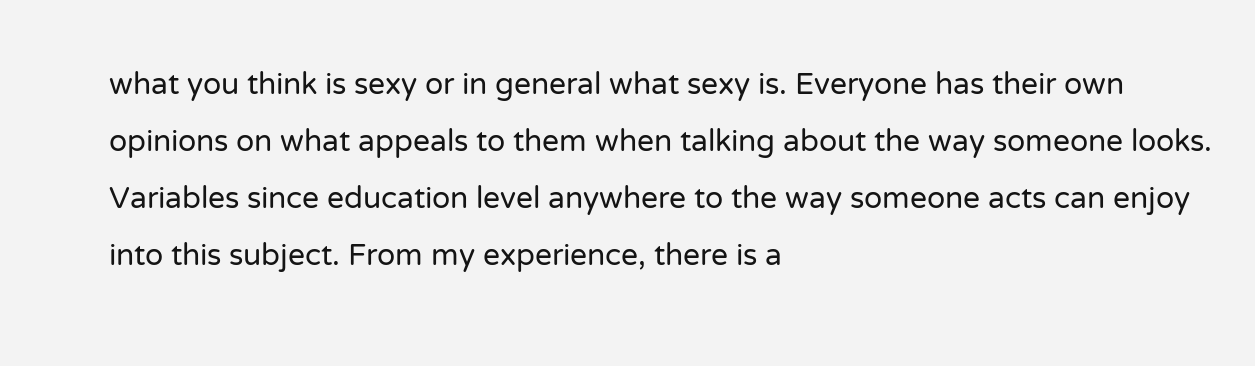what you think is sexy or in general what sexy is. Everyone has their own opinions on what appeals to them when talking about the way someone looks. Variables since education level anywhere to the way someone acts can enjoy into this subject. From my experience, there is a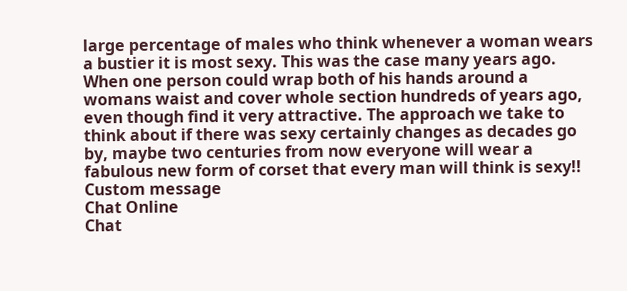large percentage of males who think whenever a woman wears a bustier it is most sexy. This was the case many years ago. When one person could wrap both of his hands around a womans waist and cover whole section hundreds of years ago, even though find it very attractive. The approach we take to think about if there was sexy certainly changes as decades go by, maybe two centuries from now everyone will wear a fabulous new form of corset that every man will think is sexy!!
Custom message
Chat Online
Chat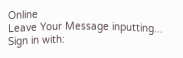Online
Leave Your Message inputting...
Sign in with: